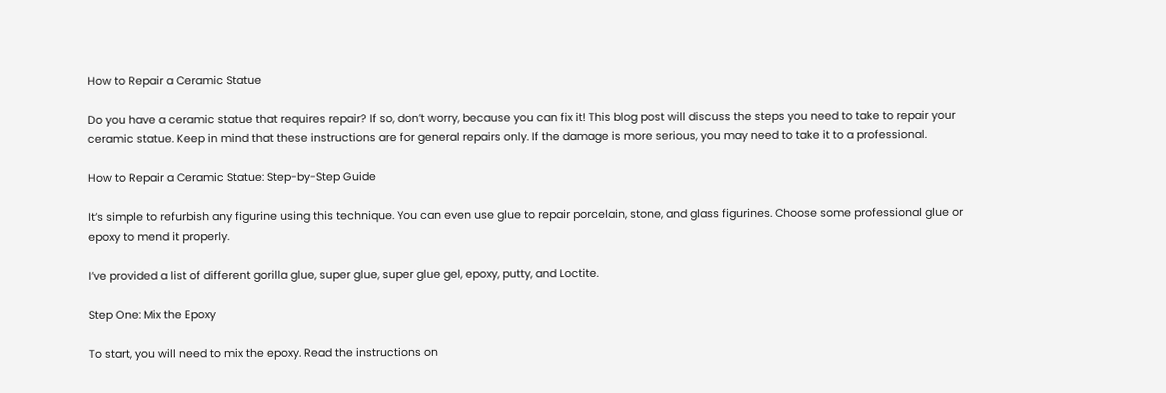How to Repair a Ceramic Statue

Do you have a ceramic statue that requires repair? If so, don’t worry, because you can fix it! This blog post will discuss the steps you need to take to repair your ceramic statue. Keep in mind that these instructions are for general repairs only. If the damage is more serious, you may need to take it to a professional.

How to Repair a Ceramic Statue: Step-by-Step Guide

It’s simple to refurbish any figurine using this technique. You can even use glue to repair porcelain, stone, and glass figurines. Choose some professional glue or epoxy to mend it properly.

I’ve provided a list of different gorilla glue, super glue, super glue gel, epoxy, putty, and Loctite.

Step One: Mix the Epoxy

To start, you will need to mix the epoxy. Read the instructions on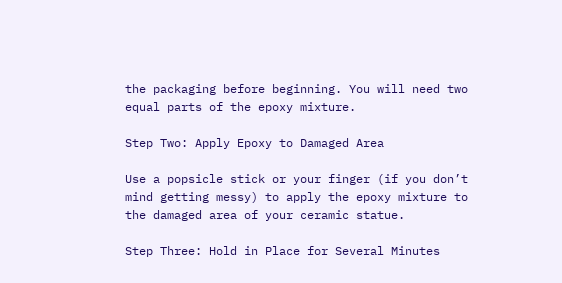the packaging before beginning. You will need two equal parts of the epoxy mixture.

Step Two: Apply Epoxy to Damaged Area

Use a popsicle stick or your finger (if you don’t mind getting messy) to apply the epoxy mixture to the damaged area of your ceramic statue.

Step Three: Hold in Place for Several Minutes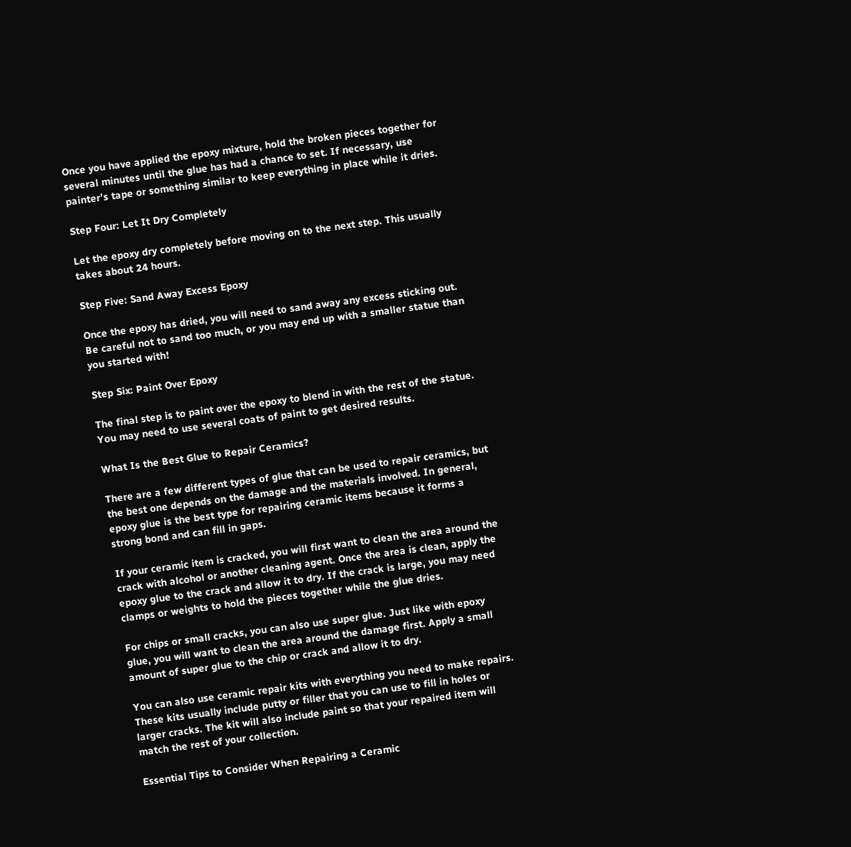Once you have applied the epoxy mixture, hold the broken pieces together for several minutes until the glue has had a chance to set. If necessary, use painter’s tape or something similar to keep everything in place while it dries.

Step Four: Let It Dry Completely

Let the epoxy dry completely before moving on to the next step. This usually takes about 24 hours.

Step Five: Sand Away Excess Epoxy

Once the epoxy has dried, you will need to sand away any excess sticking out. Be careful not to sand too much, or you may end up with a smaller statue than you started with!

Step Six: Paint Over Epoxy

The final step is to paint over the epoxy to blend in with the rest of the statue. You may need to use several coats of paint to get desired results.

What Is the Best Glue to Repair Ceramics?

There are a few different types of glue that can be used to repair ceramics, but the best one depends on the damage and the materials involved. In general, epoxy glue is the best type for repairing ceramic items because it forms a strong bond and can fill in gaps.

If your ceramic item is cracked, you will first want to clean the area around the crack with alcohol or another cleaning agent. Once the area is clean, apply the epoxy glue to the crack and allow it to dry. If the crack is large, you may need clamps or weights to hold the pieces together while the glue dries.

For chips or small cracks, you can also use super glue. Just like with epoxy glue, you will want to clean the area around the damage first. Apply a small amount of super glue to the chip or crack and allow it to dry.

You can also use ceramic repair kits with everything you need to make repairs. These kits usually include putty or filler that you can use to fill in holes or larger cracks. The kit will also include paint so that your repaired item will match the rest of your collection.

Essential Tips to Consider When Repairing a Ceramic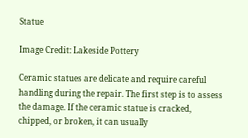Statue

Image Credit: Lakeside Pottery

Ceramic statues are delicate and require careful handling during the repair. The first step is to assess the damage. If the ceramic statue is cracked, chipped, or broken, it can usually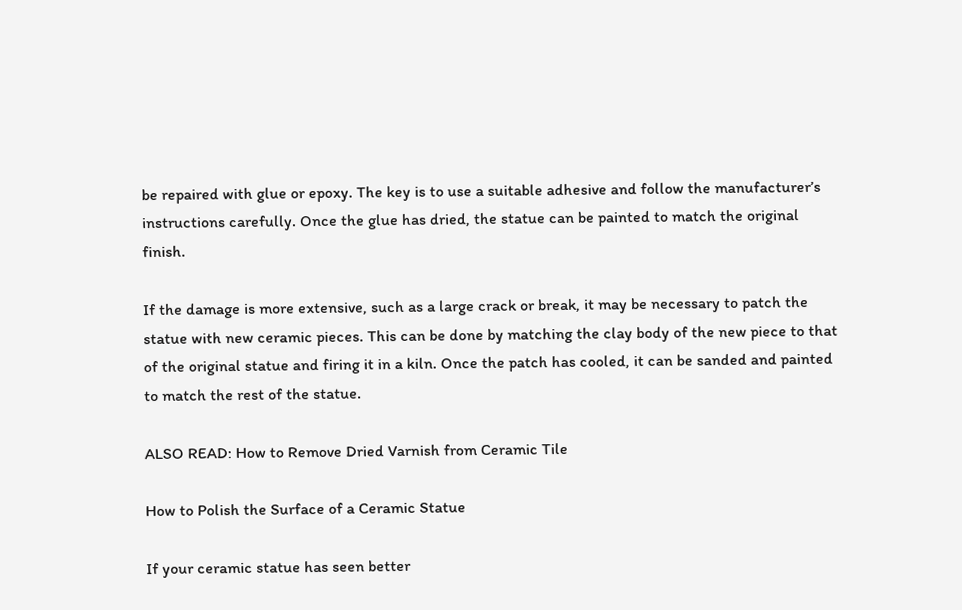be repaired with glue or epoxy. The key is to use a suitable adhesive and follow the manufacturer’s instructions carefully. Once the glue has dried, the statue can be painted to match the original finish.

If the damage is more extensive, such as a large crack or break, it may be necessary to patch the statue with new ceramic pieces. This can be done by matching the clay body of the new piece to that of the original statue and firing it in a kiln. Once the patch has cooled, it can be sanded and painted to match the rest of the statue.

ALSO READ: How to Remove Dried Varnish from Ceramic Tile

How to Polish the Surface of a Ceramic Statue

If your ceramic statue has seen better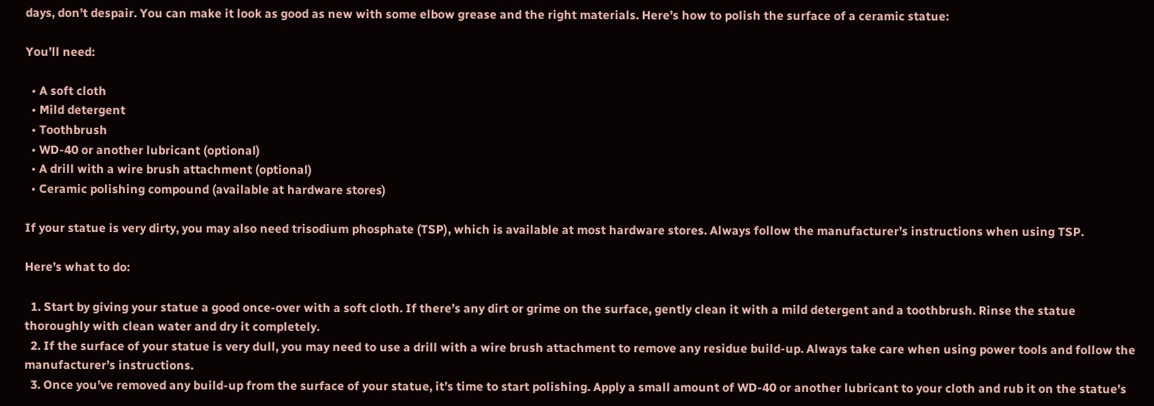days, don’t despair. You can make it look as good as new with some elbow grease and the right materials. Here’s how to polish the surface of a ceramic statue:

You’ll need:

  • A soft cloth
  • Mild detergent
  • Toothbrush
  • WD-40 or another lubricant (optional)
  • A drill with a wire brush attachment (optional)
  • Ceramic polishing compound (available at hardware stores)

If your statue is very dirty, you may also need trisodium phosphate (TSP), which is available at most hardware stores. Always follow the manufacturer’s instructions when using TSP.

Here’s what to do:

  1. Start by giving your statue a good once-over with a soft cloth. If there’s any dirt or grime on the surface, gently clean it with a mild detergent and a toothbrush. Rinse the statue thoroughly with clean water and dry it completely.
  2. If the surface of your statue is very dull, you may need to use a drill with a wire brush attachment to remove any residue build-up. Always take care when using power tools and follow the manufacturer’s instructions.
  3. Once you’ve removed any build-up from the surface of your statue, it’s time to start polishing. Apply a small amount of WD-40 or another lubricant to your cloth and rub it on the statue’s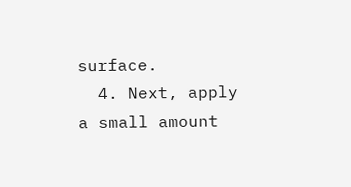surface.
  4. Next, apply a small amount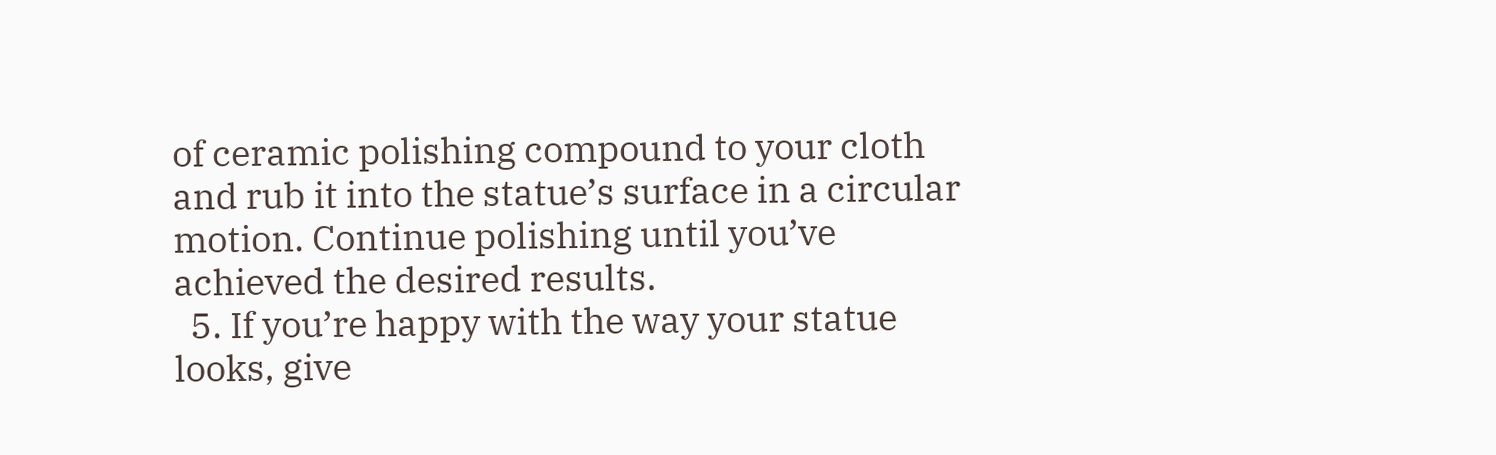of ceramic polishing compound to your cloth and rub it into the statue’s surface in a circular motion. Continue polishing until you’ve achieved the desired results.
  5. If you’re happy with the way your statue looks, give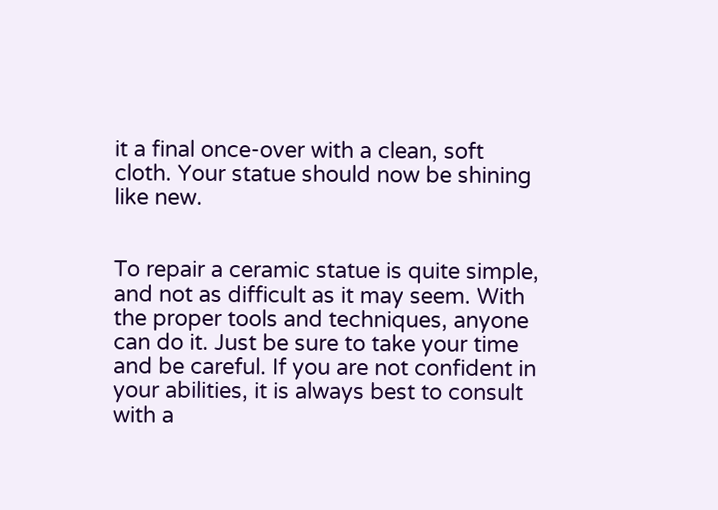it a final once-over with a clean, soft cloth. Your statue should now be shining like new.


To repair a ceramic statue is quite simple, and not as difficult as it may seem. With the proper tools and techniques, anyone can do it. Just be sure to take your time and be careful. If you are not confident in your abilities, it is always best to consult with a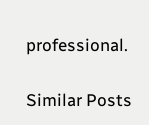professional.

Similar Posts